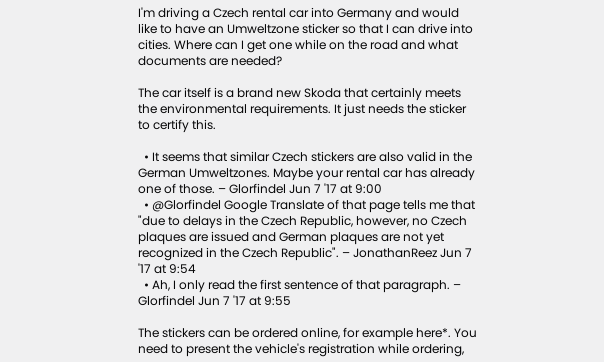I'm driving a Czech rental car into Germany and would like to have an Umweltzone sticker so that I can drive into cities. Where can I get one while on the road and what documents are needed?

The car itself is a brand new Skoda that certainly meets the environmental requirements. It just needs the sticker to certify this.

  • It seems that similar Czech stickers are also valid in the German Umweltzones. Maybe your rental car has already one of those. – Glorfindel Jun 7 '17 at 9:00
  • @Glorfindel Google Translate of that page tells me that "due to delays in the Czech Republic, however, no Czech plaques are issued and German plaques are not yet recognized in the Czech Republic". – JonathanReez Jun 7 '17 at 9:54
  • Ah, I only read the first sentence of that paragraph. – Glorfindel Jun 7 '17 at 9:55

The stickers can be ordered online, for example here*. You need to present the vehicle's registration while ordering,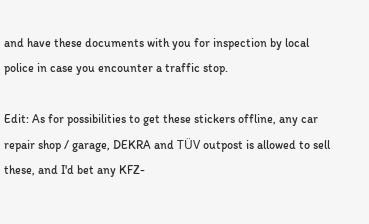and have these documents with you for inspection by local police in case you encounter a traffic stop.

Edit: As for possibilities to get these stickers offline, any car repair shop / garage, DEKRA and TÜV outpost is allowed to sell these, and I'd bet any KFZ-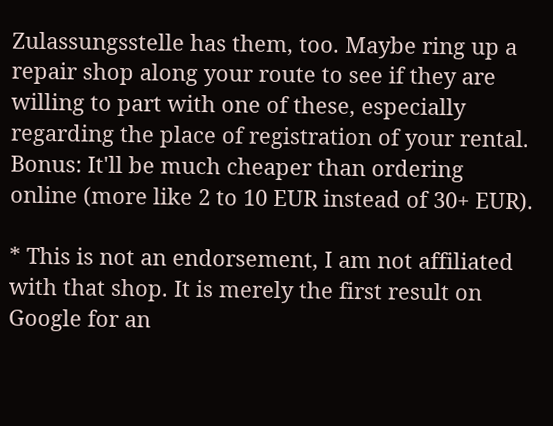Zulassungsstelle has them, too. Maybe ring up a repair shop along your route to see if they are willing to part with one of these, especially regarding the place of registration of your rental. Bonus: It'll be much cheaper than ordering online (more like 2 to 10 EUR instead of 30+ EUR).

* This is not an endorsement, I am not affiliated with that shop. It is merely the first result on Google for an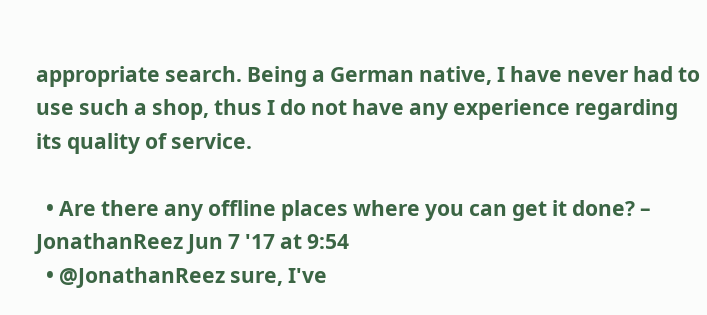appropriate search. Being a German native, I have never had to use such a shop, thus I do not have any experience regarding its quality of service.

  • Are there any offline places where you can get it done? – JonathanReez Jun 7 '17 at 9:54
  • @JonathanReez sure, I've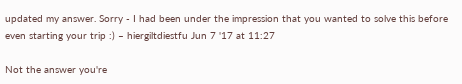updated my answer. Sorry - I had been under the impression that you wanted to solve this before even starting your trip :) – hiergiltdiestfu Jun 7 '17 at 11:27

Not the answer you're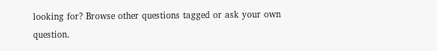looking for? Browse other questions tagged or ask your own question.